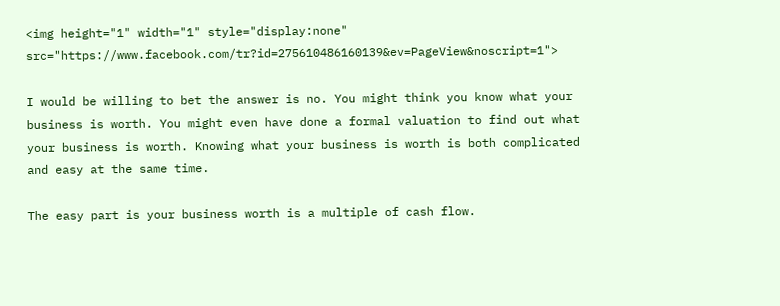<img height="1" width="1" style="display:none" src="https://www.facebook.com/tr?id=275610486160139&ev=PageView&noscript=1">

I would be willing to bet the answer is no. You might think you know what your business is worth. You might even have done a formal valuation to find out what your business is worth. Knowing what your business is worth is both complicated and easy at the same time.

The easy part is your business worth is a multiple of cash flow.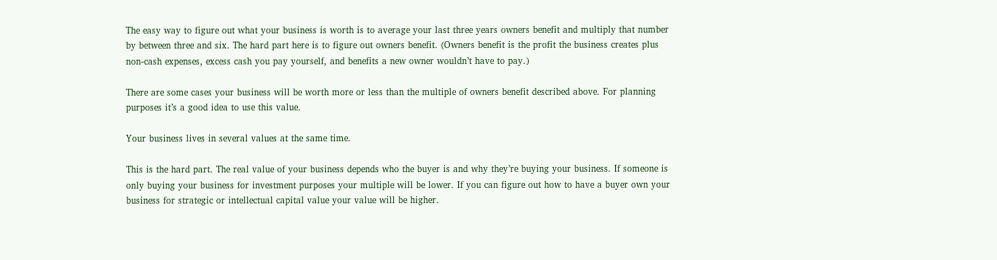The easy way to figure out what your business is worth is to average your last three years owners benefit and multiply that number by between three and six. The hard part here is to figure out owners benefit. (Owners benefit is the profit the business creates plus non-cash expenses, excess cash you pay yourself, and benefits a new owner wouldn’t have to pay.)

There are some cases your business will be worth more or less than the multiple of owners benefit described above. For planning purposes it’s a good idea to use this value.

Your business lives in several values at the same time.

This is the hard part. The real value of your business depends who the buyer is and why they’re buying your business. If someone is only buying your business for investment purposes your multiple will be lower. If you can figure out how to have a buyer own your business for strategic or intellectual capital value your value will be higher.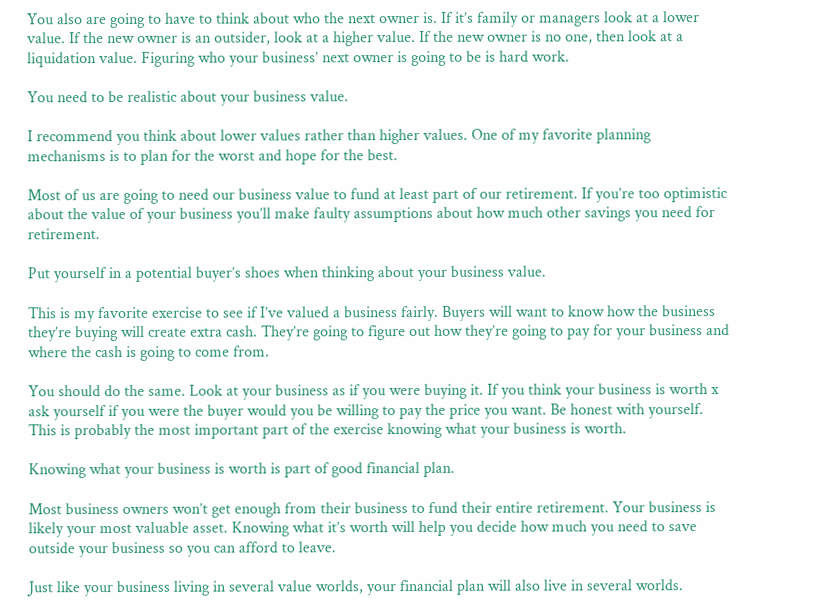You also are going to have to think about who the next owner is. If it’s family or managers look at a lower value. If the new owner is an outsider, look at a higher value. If the new owner is no one, then look at a liquidation value. Figuring who your business’ next owner is going to be is hard work.

You need to be realistic about your business value.

I recommend you think about lower values rather than higher values. One of my favorite planning mechanisms is to plan for the worst and hope for the best.

Most of us are going to need our business value to fund at least part of our retirement. If you’re too optimistic about the value of your business you’ll make faulty assumptions about how much other savings you need for retirement.

Put yourself in a potential buyer’s shoes when thinking about your business value.

This is my favorite exercise to see if I’ve valued a business fairly. Buyers will want to know how the business they’re buying will create extra cash. They’re going to figure out how they’re going to pay for your business and where the cash is going to come from.

You should do the same. Look at your business as if you were buying it. If you think your business is worth x ask yourself if you were the buyer would you be willing to pay the price you want. Be honest with yourself. This is probably the most important part of the exercise knowing what your business is worth.

Knowing what your business is worth is part of good financial plan.

Most business owners won’t get enough from their business to fund their entire retirement. Your business is likely your most valuable asset. Knowing what it’s worth will help you decide how much you need to save outside your business so you can afford to leave.

Just like your business living in several value worlds, your financial plan will also live in several worlds.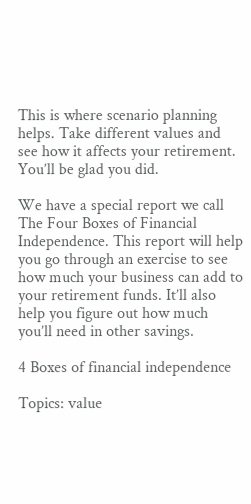This is where scenario planning helps. Take different values and see how it affects your retirement. You’ll be glad you did.

We have a special report we call The Four Boxes of Financial Independence. This report will help you go through an exercise to see how much your business can add to your retirement funds. It’ll also help you figure out how much you’ll need in other savings.

4 Boxes of financial independence

Topics: value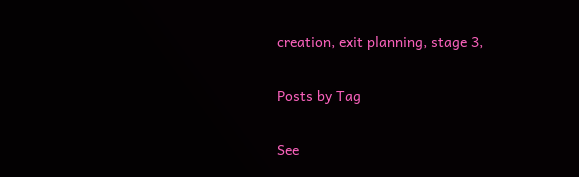creation, exit planning, stage 3,

Posts by Tag

See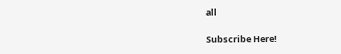all

Subscribe Here!